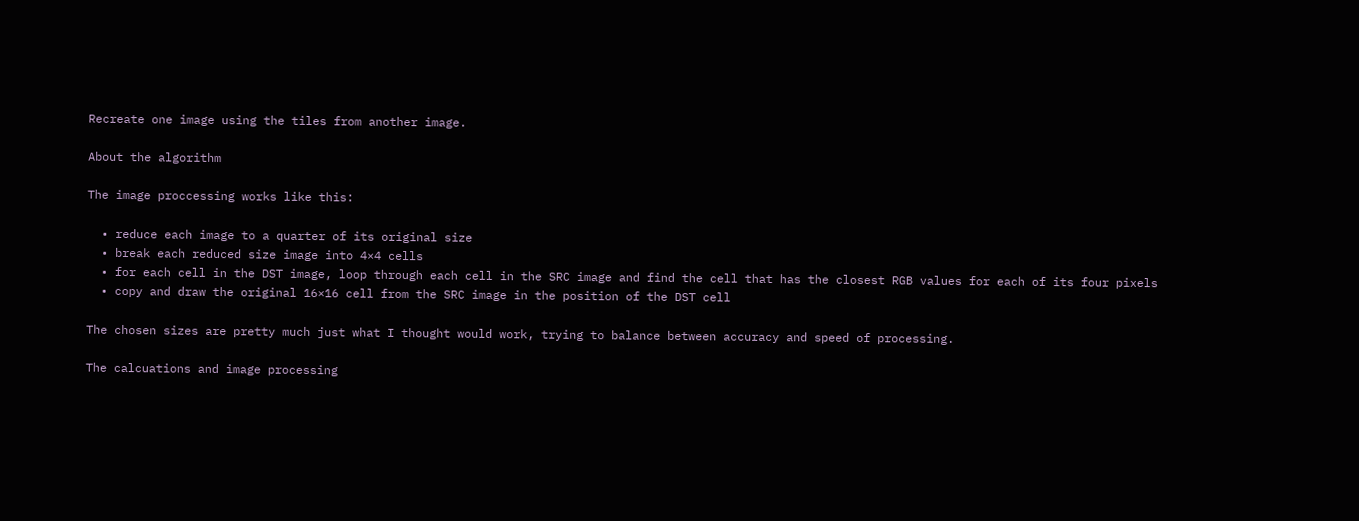Recreate one image using the tiles from another image.

About the algorithm

The image proccessing works like this:

  • reduce each image to a quarter of its original size
  • break each reduced size image into 4×4 cells
  • for each cell in the DST image, loop through each cell in the SRC image and find the cell that has the closest RGB values for each of its four pixels
  • copy and draw the original 16×16 cell from the SRC image in the position of the DST cell

The chosen sizes are pretty much just what I thought would work, trying to balance between accuracy and speed of processing.

The calcuations and image processing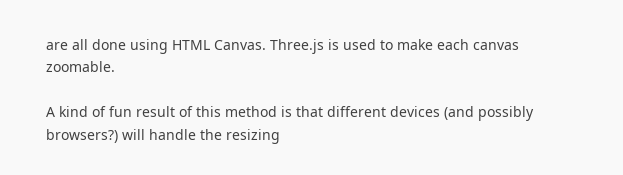are all done using HTML Canvas. Three.js is used to make each canvas zoomable.

A kind of fun result of this method is that different devices (and possibly browsers?) will handle the resizing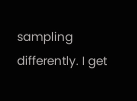sampling differently. I get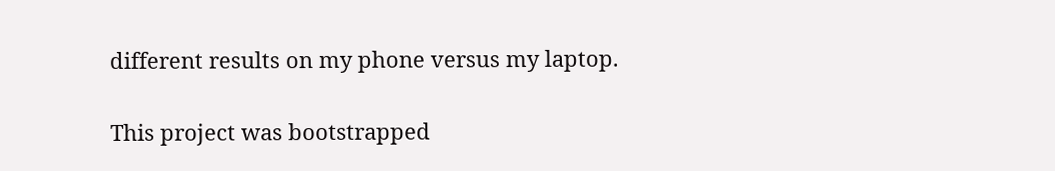different results on my phone versus my laptop.


This project was bootstrapped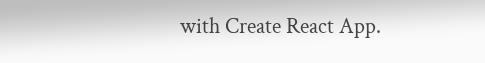with Create React App.